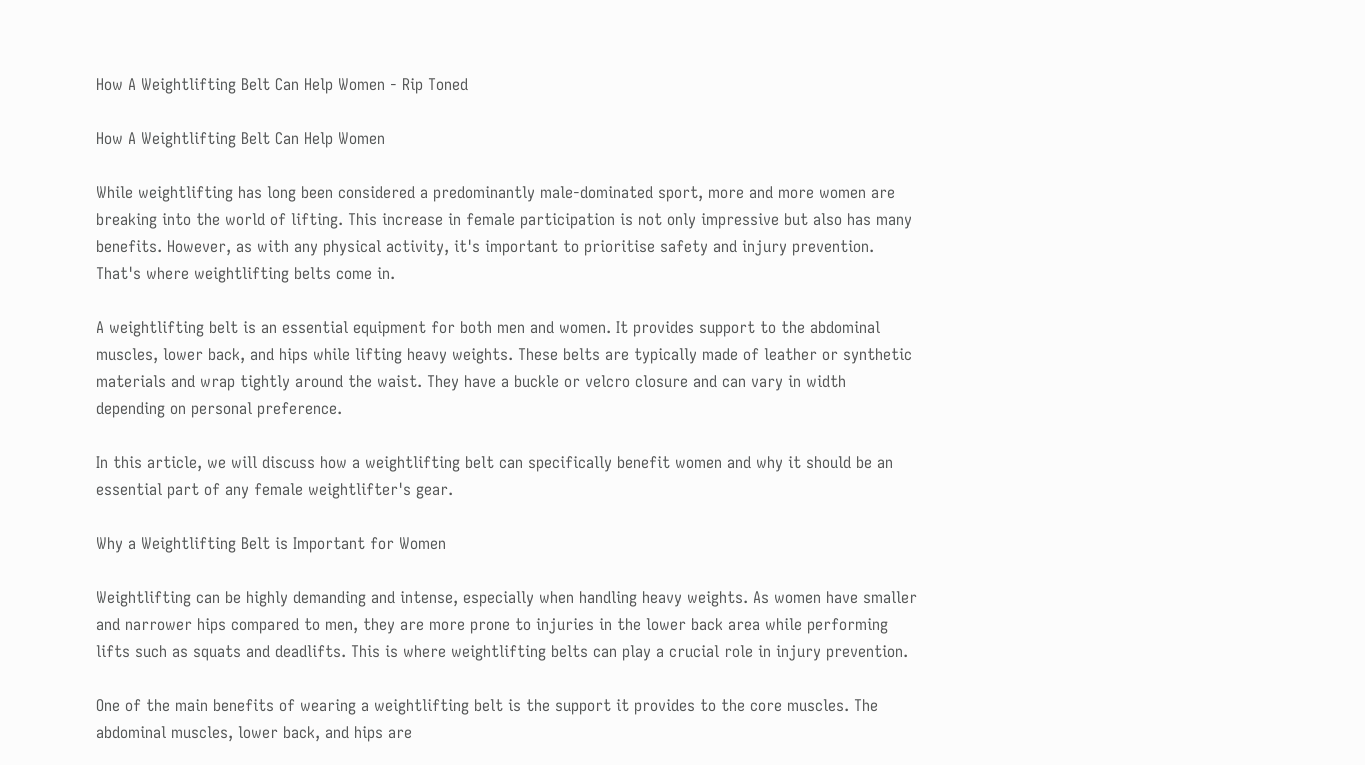How A Weightlifting Belt Can Help Women - Rip Toned

How A Weightlifting Belt Can Help Women

While weightlifting has long been considered a predominantly male-dominated sport, more and more women are breaking into the world of lifting. This increase in female participation is not only impressive but also has many benefits. However, as with any physical activity, it's important to prioritise safety and injury prevention. That's where weightlifting belts come in.

A weightlifting belt is an essential equipment for both men and women. It provides support to the abdominal muscles, lower back, and hips while lifting heavy weights. These belts are typically made of leather or synthetic materials and wrap tightly around the waist. They have a buckle or velcro closure and can vary in width depending on personal preference.

In this article, we will discuss how a weightlifting belt can specifically benefit women and why it should be an essential part of any female weightlifter's gear.

Why a Weightlifting Belt is Important for Women

Weightlifting can be highly demanding and intense, especially when handling heavy weights. As women have smaller and narrower hips compared to men, they are more prone to injuries in the lower back area while performing lifts such as squats and deadlifts. This is where weightlifting belts can play a crucial role in injury prevention.

One of the main benefits of wearing a weightlifting belt is the support it provides to the core muscles. The abdominal muscles, lower back, and hips are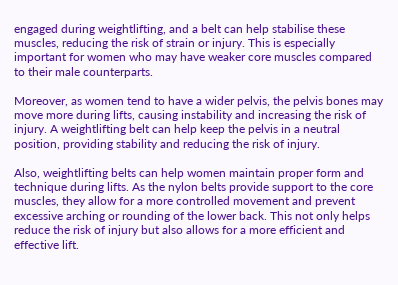engaged during weightlifting, and a belt can help stabilise these muscles, reducing the risk of strain or injury. This is especially important for women who may have weaker core muscles compared to their male counterparts.

Moreover, as women tend to have a wider pelvis, the pelvis bones may move more during lifts, causing instability and increasing the risk of injury. A weightlifting belt can help keep the pelvis in a neutral position, providing stability and reducing the risk of injury.

Also, weightlifting belts can help women maintain proper form and technique during lifts. As the nylon belts provide support to the core muscles, they allow for a more controlled movement and prevent excessive arching or rounding of the lower back. This not only helps reduce the risk of injury but also allows for a more efficient and effective lift.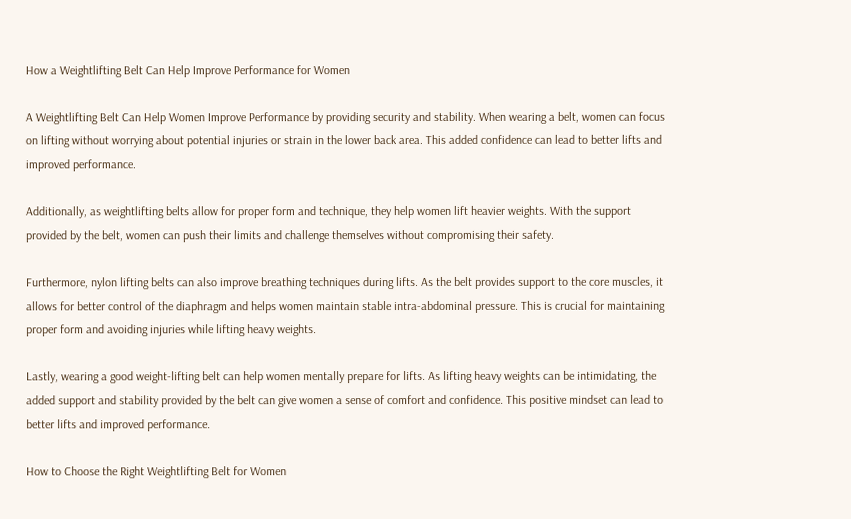How a Weightlifting Belt Can Help Improve Performance for Women

A Weightlifting Belt Can Help Women Improve Performance by providing security and stability. When wearing a belt, women can focus on lifting without worrying about potential injuries or strain in the lower back area. This added confidence can lead to better lifts and improved performance.

Additionally, as weightlifting belts allow for proper form and technique, they help women lift heavier weights. With the support provided by the belt, women can push their limits and challenge themselves without compromising their safety.

Furthermore, nylon lifting belts can also improve breathing techniques during lifts. As the belt provides support to the core muscles, it allows for better control of the diaphragm and helps women maintain stable intra-abdominal pressure. This is crucial for maintaining proper form and avoiding injuries while lifting heavy weights.

Lastly, wearing a good weight-lifting belt can help women mentally prepare for lifts. As lifting heavy weights can be intimidating, the added support and stability provided by the belt can give women a sense of comfort and confidence. This positive mindset can lead to better lifts and improved performance.

How to Choose the Right Weightlifting Belt for Women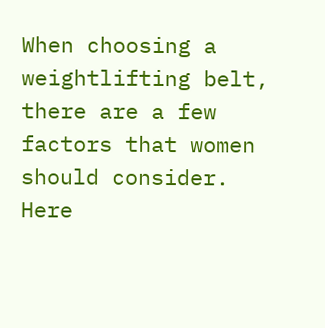When choosing a weightlifting belt, there are a few factors that women should consider. Here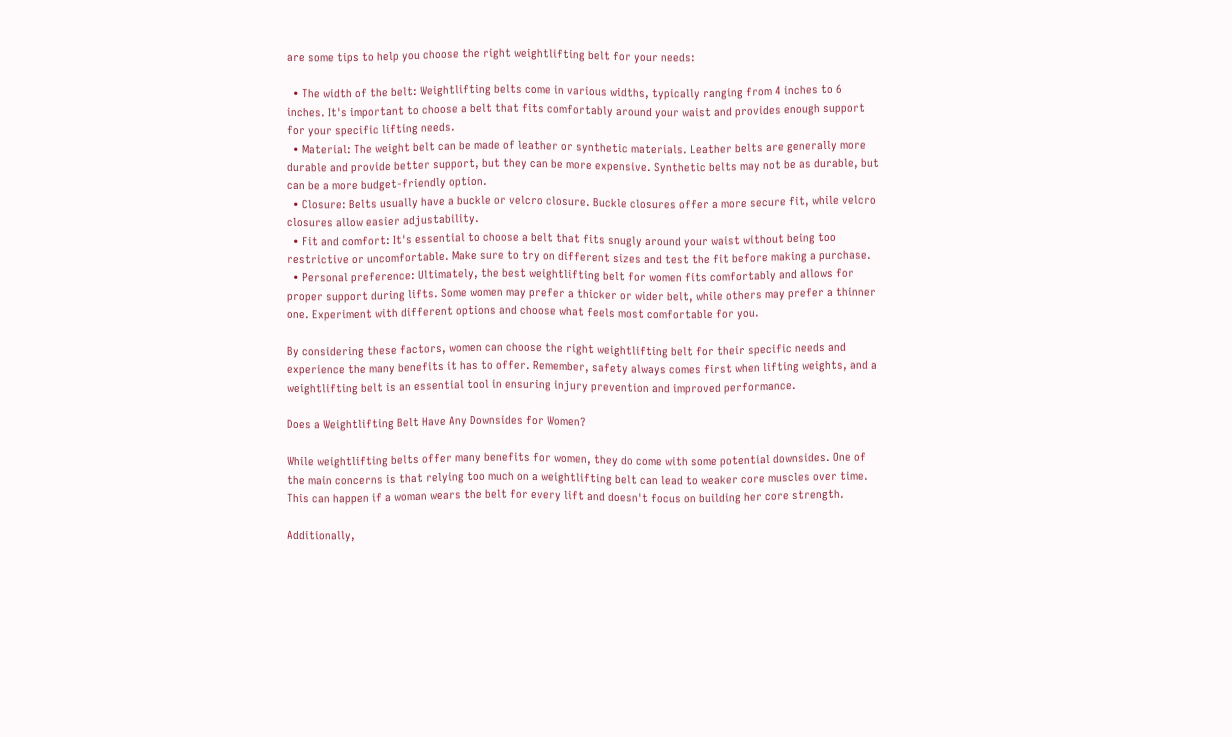are some tips to help you choose the right weightlifting belt for your needs:

  • The width of the belt: Weightlifting belts come in various widths, typically ranging from 4 inches to 6 inches. It's important to choose a belt that fits comfortably around your waist and provides enough support for your specific lifting needs.
  • Material: The weight belt can be made of leather or synthetic materials. Leather belts are generally more durable and provide better support, but they can be more expensive. Synthetic belts may not be as durable, but can be a more budget-friendly option.
  • Closure: Belts usually have a buckle or velcro closure. Buckle closures offer a more secure fit, while velcro closures allow easier adjustability.
  • Fit and comfort: It's essential to choose a belt that fits snugly around your waist without being too restrictive or uncomfortable. Make sure to try on different sizes and test the fit before making a purchase.
  • Personal preference: Ultimately, the best weightlifting belt for women fits comfortably and allows for proper support during lifts. Some women may prefer a thicker or wider belt, while others may prefer a thinner one. Experiment with different options and choose what feels most comfortable for you.

By considering these factors, women can choose the right weightlifting belt for their specific needs and experience the many benefits it has to offer. Remember, safety always comes first when lifting weights, and a weightlifting belt is an essential tool in ensuring injury prevention and improved performance.

Does a Weightlifting Belt Have Any Downsides for Women?

While weightlifting belts offer many benefits for women, they do come with some potential downsides. One of the main concerns is that relying too much on a weightlifting belt can lead to weaker core muscles over time. This can happen if a woman wears the belt for every lift and doesn't focus on building her core strength.

Additionally,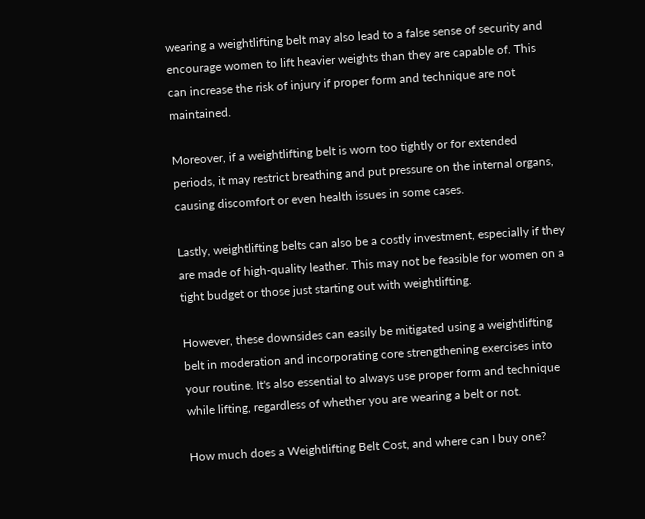wearing a weightlifting belt may also lead to a false sense of security and encourage women to lift heavier weights than they are capable of. This can increase the risk of injury if proper form and technique are not maintained.

Moreover, if a weightlifting belt is worn too tightly or for extended periods, it may restrict breathing and put pressure on the internal organs, causing discomfort or even health issues in some cases.

Lastly, weightlifting belts can also be a costly investment, especially if they are made of high-quality leather. This may not be feasible for women on a tight budget or those just starting out with weightlifting.

However, these downsides can easily be mitigated using a weightlifting belt in moderation and incorporating core strengthening exercises into your routine. It's also essential to always use proper form and technique while lifting, regardless of whether you are wearing a belt or not.

How much does a Weightlifting Belt Cost, and where can I buy one?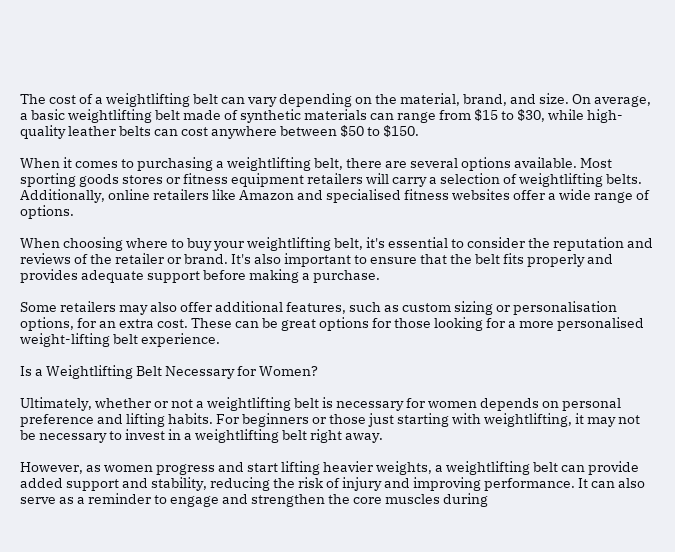The cost of a weightlifting belt can vary depending on the material, brand, and size. On average, a basic weightlifting belt made of synthetic materials can range from $15 to $30, while high-quality leather belts can cost anywhere between $50 to $150.

When it comes to purchasing a weightlifting belt, there are several options available. Most sporting goods stores or fitness equipment retailers will carry a selection of weightlifting belts. Additionally, online retailers like Amazon and specialised fitness websites offer a wide range of options.

When choosing where to buy your weightlifting belt, it's essential to consider the reputation and reviews of the retailer or brand. It's also important to ensure that the belt fits properly and provides adequate support before making a purchase.

Some retailers may also offer additional features, such as custom sizing or personalisation options, for an extra cost. These can be great options for those looking for a more personalised weight-lifting belt experience.

Is a Weightlifting Belt Necessary for Women?

Ultimately, whether or not a weightlifting belt is necessary for women depends on personal preference and lifting habits. For beginners or those just starting with weightlifting, it may not be necessary to invest in a weightlifting belt right away.

However, as women progress and start lifting heavier weights, a weightlifting belt can provide added support and stability, reducing the risk of injury and improving performance. It can also serve as a reminder to engage and strengthen the core muscles during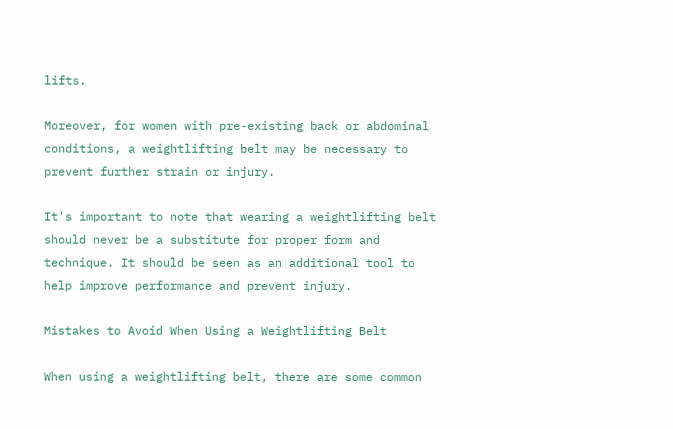lifts.

Moreover, for women with pre-existing back or abdominal conditions, a weightlifting belt may be necessary to prevent further strain or injury.

It's important to note that wearing a weightlifting belt should never be a substitute for proper form and technique. It should be seen as an additional tool to help improve performance and prevent injury.

Mistakes to Avoid When Using a Weightlifting Belt

When using a weightlifting belt, there are some common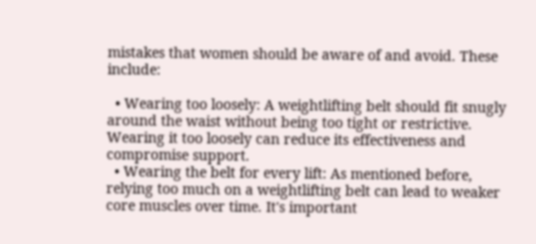mistakes that women should be aware of and avoid. These include:

  • Wearing too loosely: A weightlifting belt should fit snugly around the waist without being too tight or restrictive. Wearing it too loosely can reduce its effectiveness and compromise support.
  • Wearing the belt for every lift: As mentioned before, relying too much on a weightlifting belt can lead to weaker core muscles over time. It's important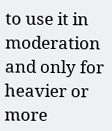to use it in moderation and only for heavier or more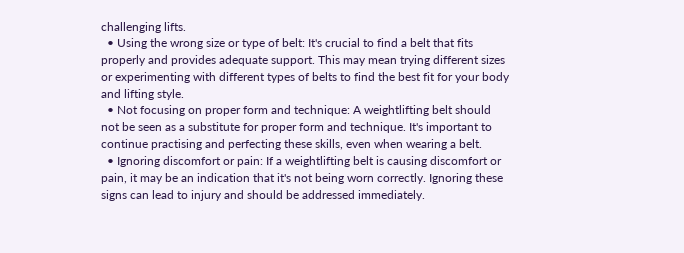challenging lifts.
  • Using the wrong size or type of belt: It's crucial to find a belt that fits properly and provides adequate support. This may mean trying different sizes or experimenting with different types of belts to find the best fit for your body and lifting style.
  • Not focusing on proper form and technique: A weightlifting belt should not be seen as a substitute for proper form and technique. It's important to continue practising and perfecting these skills, even when wearing a belt.
  • Ignoring discomfort or pain: If a weightlifting belt is causing discomfort or pain, it may be an indication that it's not being worn correctly. Ignoring these signs can lead to injury and should be addressed immediately.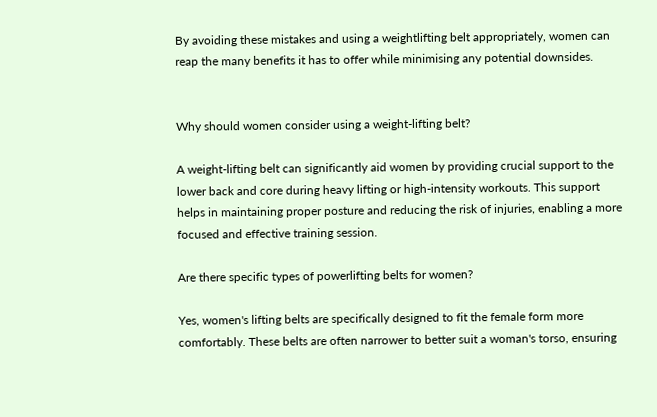By avoiding these mistakes and using a weightlifting belt appropriately, women can reap the many benefits it has to offer while minimising any potential downsides.


Why should women consider using a weight-lifting belt?

A weight-lifting belt can significantly aid women by providing crucial support to the lower back and core during heavy lifting or high-intensity workouts. This support helps in maintaining proper posture and reducing the risk of injuries, enabling a more focused and effective training session.

Are there specific types of powerlifting belts for women?

Yes, women's lifting belts are specifically designed to fit the female form more comfortably. These belts are often narrower to better suit a woman's torso, ensuring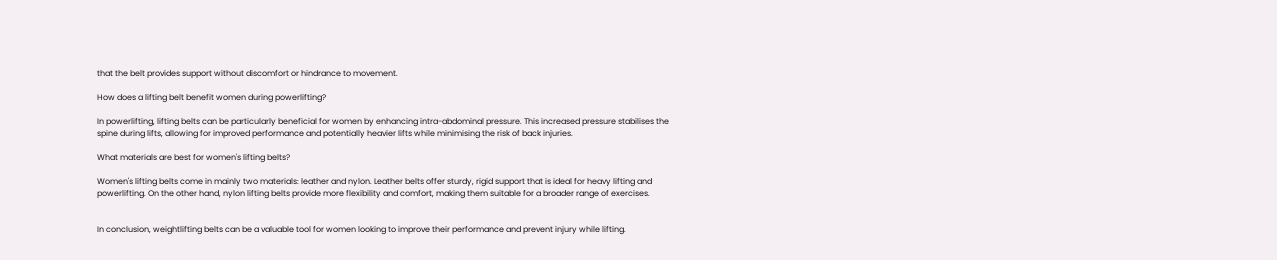that the belt provides support without discomfort or hindrance to movement.

How does a lifting belt benefit women during powerlifting?

In powerlifting, lifting belts can be particularly beneficial for women by enhancing intra-abdominal pressure. This increased pressure stabilises the spine during lifts, allowing for improved performance and potentially heavier lifts while minimising the risk of back injuries.

What materials are best for women's lifting belts?

Women's lifting belts come in mainly two materials: leather and nylon. Leather belts offer sturdy, rigid support that is ideal for heavy lifting and powerlifting. On the other hand, nylon lifting belts provide more flexibility and comfort, making them suitable for a broader range of exercises.


In conclusion, weightlifting belts can be a valuable tool for women looking to improve their performance and prevent injury while lifting.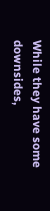While they have some downsides,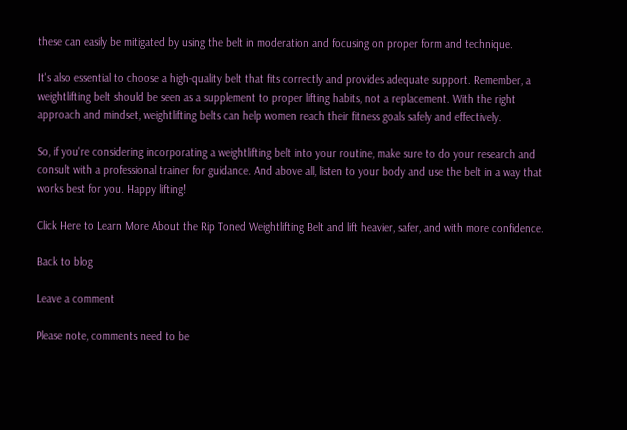these can easily be mitigated by using the belt in moderation and focusing on proper form and technique.

It's also essential to choose a high-quality belt that fits correctly and provides adequate support. Remember, a weightlifting belt should be seen as a supplement to proper lifting habits, not a replacement. With the right approach and mindset, weightlifting belts can help women reach their fitness goals safely and effectively.

So, if you're considering incorporating a weightlifting belt into your routine, make sure to do your research and consult with a professional trainer for guidance. And above all, listen to your body and use the belt in a way that works best for you. Happy lifting!

Click Here to Learn More About the Rip Toned Weightlifting Belt and lift heavier, safer, and with more confidence.

Back to blog

Leave a comment

Please note, comments need to be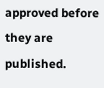approved before they are published.